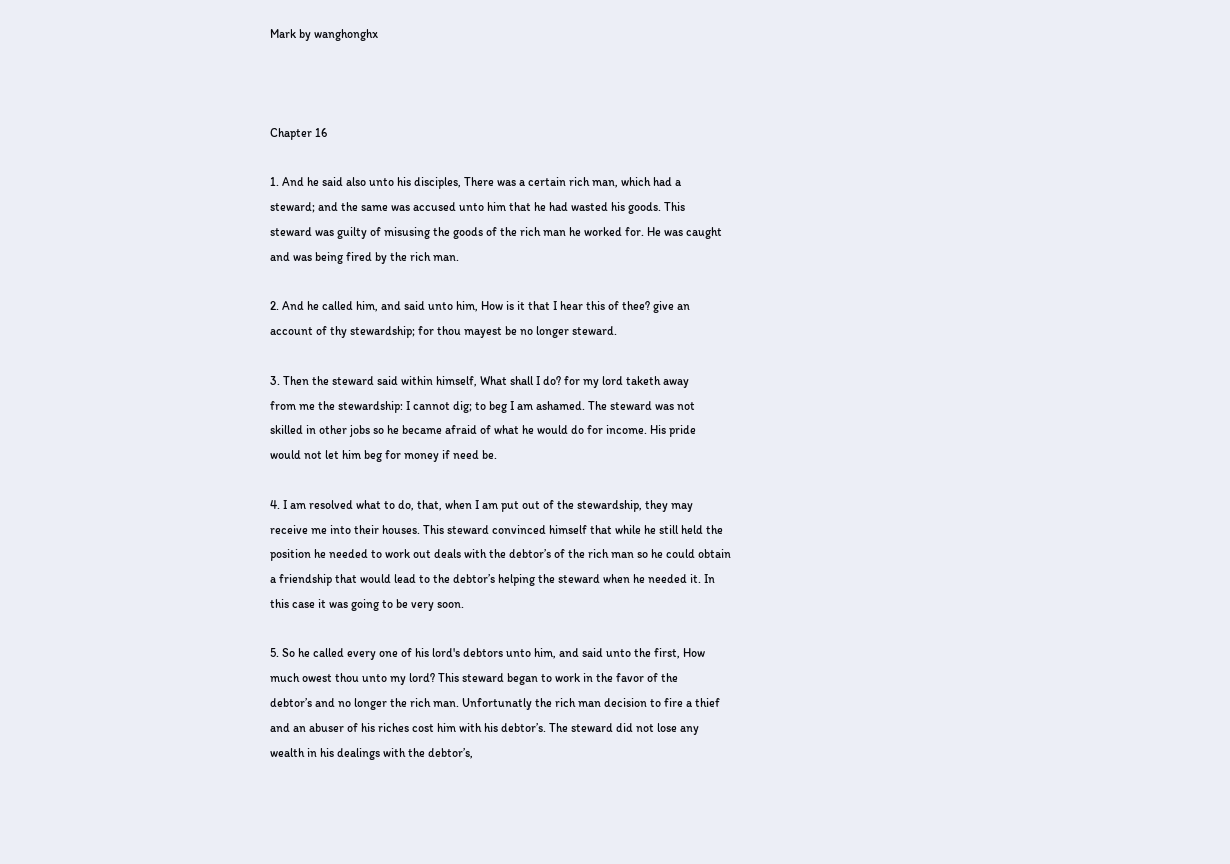Mark by wanghonghx



Chapter 16

1. And he said also unto his disciples, There was a certain rich man, which had a
steward; and the same was accused unto him that he had wasted his goods. This
steward was guilty of misusing the goods of the rich man he worked for. He was caught
and was being fired by the rich man.

2. And he called him, and said unto him, How is it that I hear this of thee? give an
account of thy stewardship; for thou mayest be no longer steward.

3. Then the steward said within himself, What shall I do? for my lord taketh away
from me the stewardship: I cannot dig; to beg I am ashamed. The steward was not
skilled in other jobs so he became afraid of what he would do for income. His pride
would not let him beg for money if need be.

4. I am resolved what to do, that, when I am put out of the stewardship, they may
receive me into their houses. This steward convinced himself that while he still held the
position he needed to work out deals with the debtor’s of the rich man so he could obtain
a friendship that would lead to the debtor’s helping the steward when he needed it. In
this case it was going to be very soon.

5. So he called every one of his lord's debtors unto him, and said unto the first, How
much owest thou unto my lord? This steward began to work in the favor of the
debtor’s and no longer the rich man. Unfortunatly the rich man decision to fire a thief
and an abuser of his riches cost him with his debtor’s. The steward did not lose any
wealth in his dealings with the debtor’s,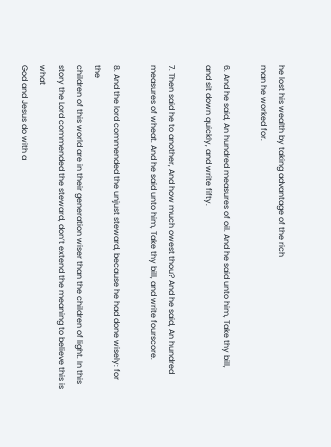he lost his wealth by taking advantage of the rich
man he worked for.

6. And he said, An hundred measures of oil. And he said unto him, Take thy bill,
and sit down quickly, and write fifty.

7. Then said he to another, And how much owest thou? And he said, An hundred
measures of wheat. And he said unto him, Take thy bill, and write fourscore.

8. And the lord commended the unjust steward, because he had done wisely: for the
children of this world are in their generation wiser than the children of light. In this
story the Lord commended the steward, don’t extend the meaning to believe this is what
God and Jesus do with a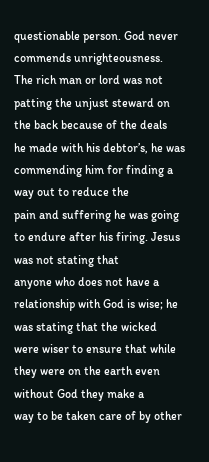questionable person. God never commends unrighteousness.
The rich man or lord was not patting the unjust steward on the back because of the deals
he made with his debtor’s, he was commending him for finding a way out to reduce the
pain and suffering he was going to endure after his firing. Jesus was not stating that
anyone who does not have a relationship with God is wise; he was stating that the wicked
were wiser to ensure that while they were on the earth even without God they make a
way to be taken care of by other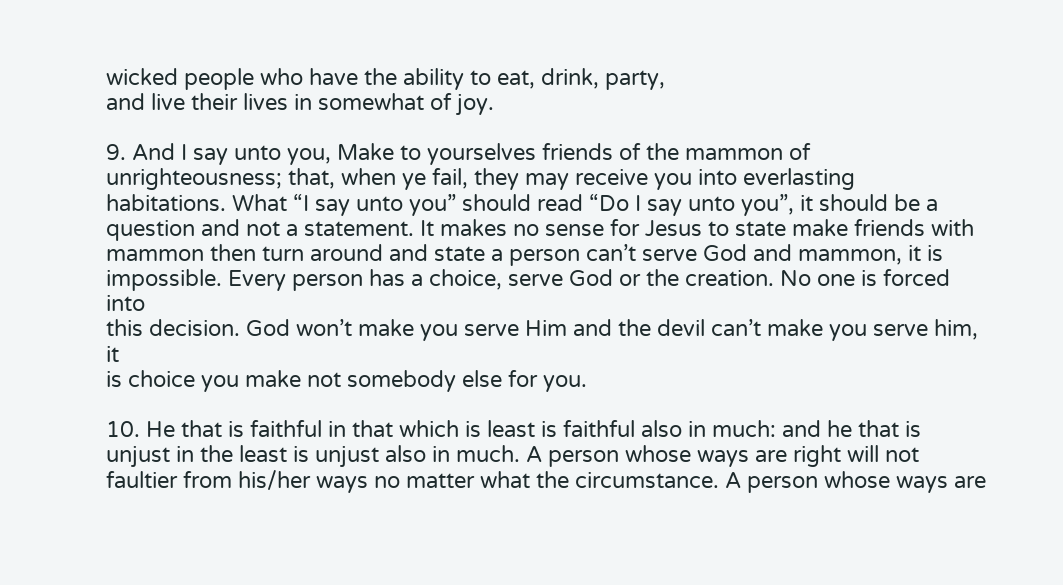wicked people who have the ability to eat, drink, party,
and live their lives in somewhat of joy.

9. And I say unto you, Make to yourselves friends of the mammon of
unrighteousness; that, when ye fail, they may receive you into everlasting
habitations. What “I say unto you” should read “Do I say unto you”, it should be a
question and not a statement. It makes no sense for Jesus to state make friends with
mammon then turn around and state a person can’t serve God and mammon, it is
impossible. Every person has a choice, serve God or the creation. No one is forced into
this decision. God won’t make you serve Him and the devil can’t make you serve him, it
is choice you make not somebody else for you.

10. He that is faithful in that which is least is faithful also in much: and he that is
unjust in the least is unjust also in much. A person whose ways are right will not
faultier from his/her ways no matter what the circumstance. A person whose ways are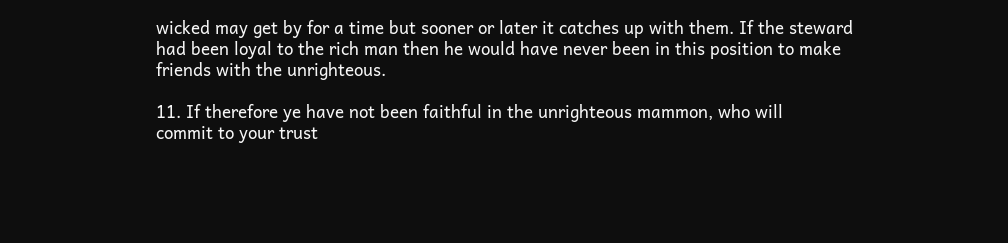wicked may get by for a time but sooner or later it catches up with them. If the steward
had been loyal to the rich man then he would have never been in this position to make
friends with the unrighteous.

11. If therefore ye have not been faithful in the unrighteous mammon, who will
commit to your trust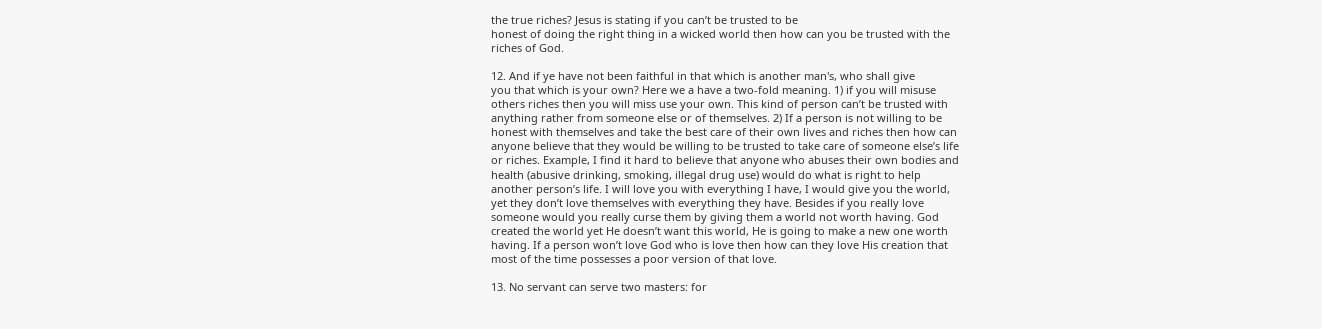the true riches? Jesus is stating if you can’t be trusted to be
honest of doing the right thing in a wicked world then how can you be trusted with the
riches of God.

12. And if ye have not been faithful in that which is another man's, who shall give
you that which is your own? Here we a have a two-fold meaning. 1) if you will misuse
others riches then you will miss use your own. This kind of person can’t be trusted with
anything rather from someone else or of themselves. 2) If a person is not willing to be
honest with themselves and take the best care of their own lives and riches then how can
anyone believe that they would be willing to be trusted to take care of someone else’s life
or riches. Example, I find it hard to believe that anyone who abuses their own bodies and
health (abusive drinking, smoking, illegal drug use) would do what is right to help
another person’s life. I will love you with everything I have, I would give you the world,
yet they don’t love themselves with everything they have. Besides if you really love
someone would you really curse them by giving them a world not worth having. God
created the world yet He doesn’t want this world, He is going to make a new one worth
having. If a person won’t love God who is love then how can they love His creation that
most of the time possesses a poor version of that love.

13. No servant can serve two masters: for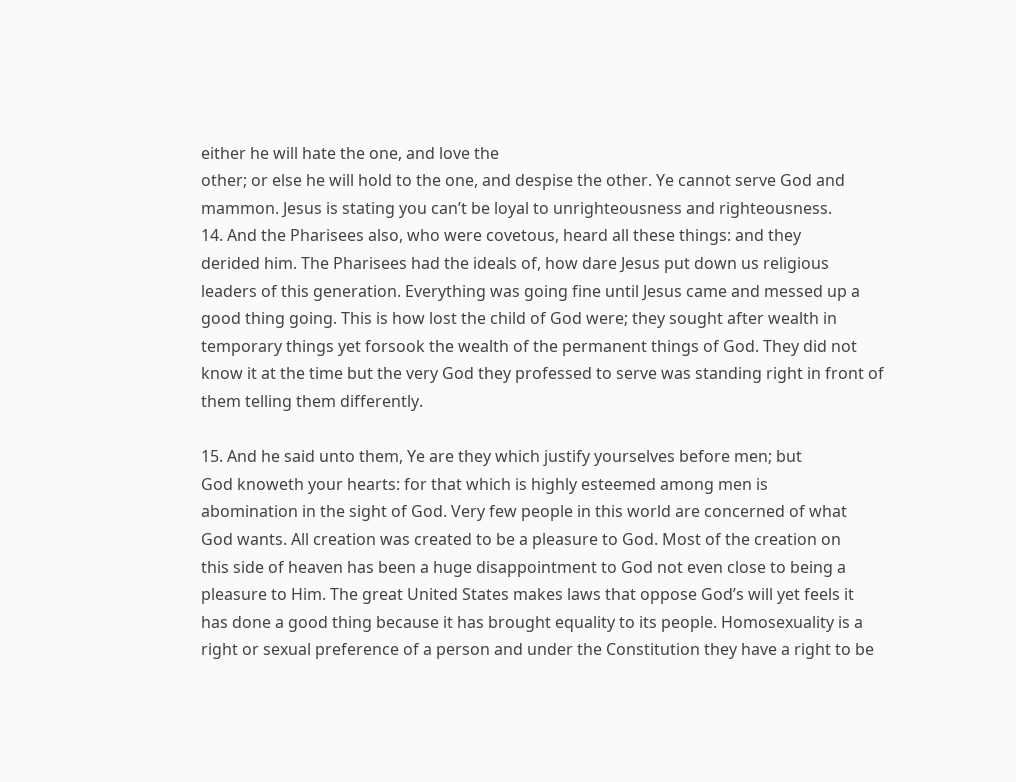either he will hate the one, and love the
other; or else he will hold to the one, and despise the other. Ye cannot serve God and
mammon. Jesus is stating you can’t be loyal to unrighteousness and righteousness.
14. And the Pharisees also, who were covetous, heard all these things: and they
derided him. The Pharisees had the ideals of, how dare Jesus put down us religious
leaders of this generation. Everything was going fine until Jesus came and messed up a
good thing going. This is how lost the child of God were; they sought after wealth in
temporary things yet forsook the wealth of the permanent things of God. They did not
know it at the time but the very God they professed to serve was standing right in front of
them telling them differently.

15. And he said unto them, Ye are they which justify yourselves before men; but
God knoweth your hearts: for that which is highly esteemed among men is
abomination in the sight of God. Very few people in this world are concerned of what
God wants. All creation was created to be a pleasure to God. Most of the creation on
this side of heaven has been a huge disappointment to God not even close to being a
pleasure to Him. The great United States makes laws that oppose God’s will yet feels it
has done a good thing because it has brought equality to its people. Homosexuality is a
right or sexual preference of a person and under the Constitution they have a right to be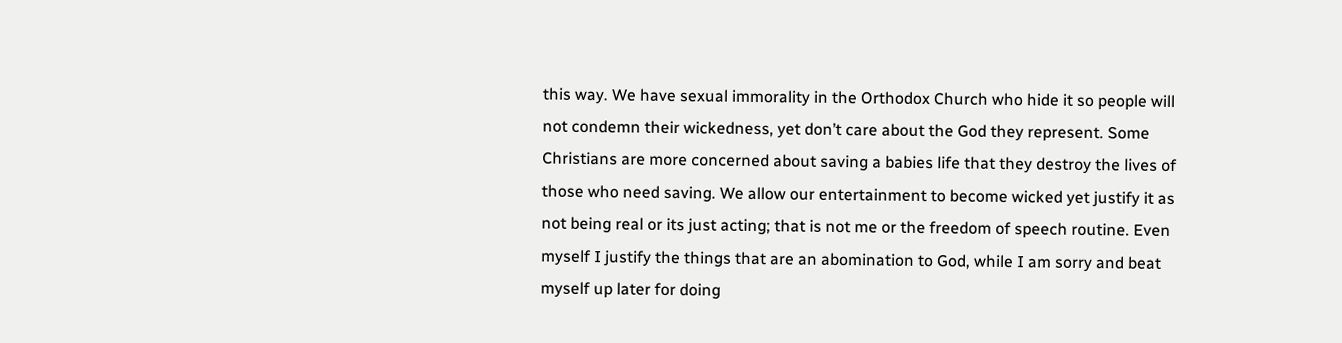this way. We have sexual immorality in the Orthodox Church who hide it so people will
not condemn their wickedness, yet don’t care about the God they represent. Some
Christians are more concerned about saving a babies life that they destroy the lives of
those who need saving. We allow our entertainment to become wicked yet justify it as
not being real or its just acting; that is not me or the freedom of speech routine. Even
myself I justify the things that are an abomination to God, while I am sorry and beat
myself up later for doing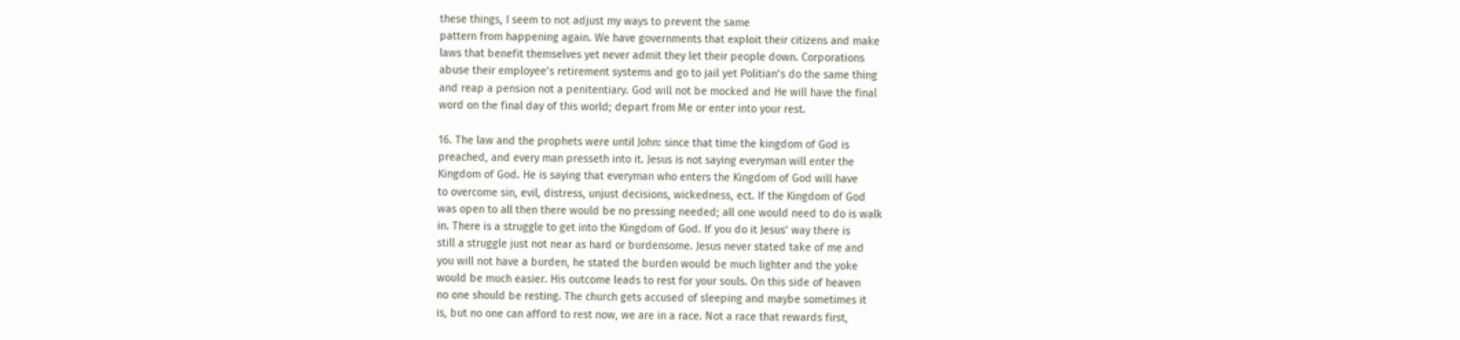these things, I seem to not adjust my ways to prevent the same
pattern from happening again. We have governments that exploit their citizens and make
laws that benefit themselves yet never admit they let their people down. Corporations
abuse their employee’s retirement systems and go to jail yet Politian’s do the same thing
and reap a pension not a penitentiary. God will not be mocked and He will have the final
word on the final day of this world; depart from Me or enter into your rest.

16. The law and the prophets were until John: since that time the kingdom of God is
preached, and every man presseth into it. Jesus is not saying everyman will enter the
Kingdom of God. He is saying that everyman who enters the Kingdom of God will have
to overcome sin, evil, distress, unjust decisions, wickedness, ect. If the Kingdom of God
was open to all then there would be no pressing needed; all one would need to do is walk
in. There is a struggle to get into the Kingdom of God. If you do it Jesus’ way there is
still a struggle just not near as hard or burdensome. Jesus never stated take of me and
you will not have a burden, he stated the burden would be much lighter and the yoke
would be much easier. His outcome leads to rest for your souls. On this side of heaven
no one should be resting. The church gets accused of sleeping and maybe sometimes it
is, but no one can afford to rest now, we are in a race. Not a race that rewards first,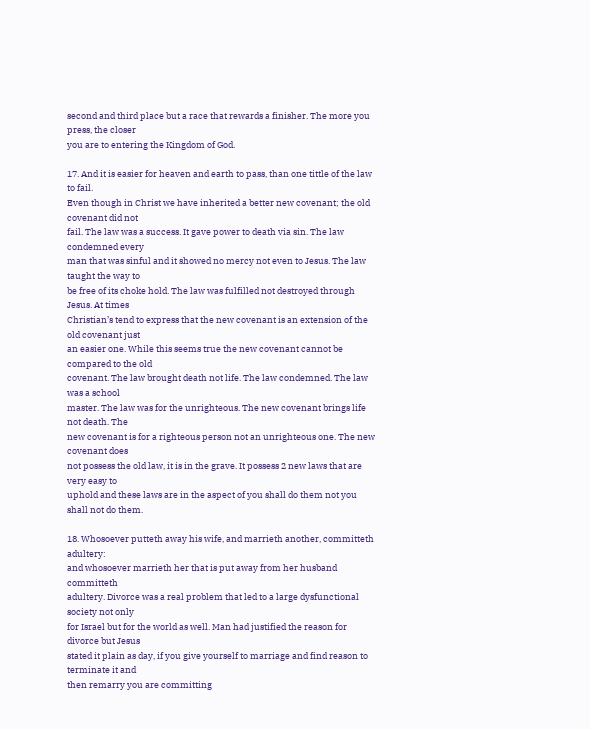second and third place but a race that rewards a finisher. The more you press, the closer
you are to entering the Kingdom of God.

17. And it is easier for heaven and earth to pass, than one tittle of the law to fail.
Even though in Christ we have inherited a better new covenant; the old covenant did not
fail. The law was a success. It gave power to death via sin. The law condemned every
man that was sinful and it showed no mercy not even to Jesus. The law taught the way to
be free of its choke hold. The law was fulfilled not destroyed through Jesus. At times
Christian’s tend to express that the new covenant is an extension of the old covenant just
an easier one. While this seems true the new covenant cannot be compared to the old
covenant. The law brought death not life. The law condemned. The law was a school
master. The law was for the unrighteous. The new covenant brings life not death. The
new covenant is for a righteous person not an unrighteous one. The new covenant does
not possess the old law, it is in the grave. It possess 2 new laws that are very easy to
uphold and these laws are in the aspect of you shall do them not you shall not do them.

18. Whosoever putteth away his wife, and marrieth another, committeth adultery:
and whosoever marrieth her that is put away from her husband committeth
adultery. Divorce was a real problem that led to a large dysfunctional society not only
for Israel but for the world as well. Man had justified the reason for divorce but Jesus
stated it plain as day, if you give yourself to marriage and find reason to terminate it and
then remarry you are committing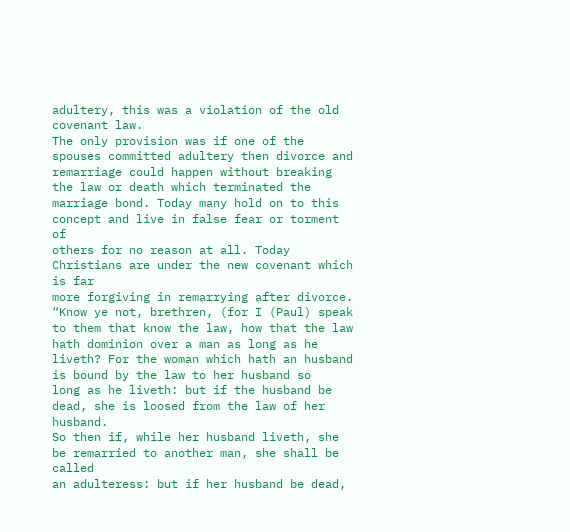adultery, this was a violation of the old covenant law.
The only provision was if one of the spouses committed adultery then divorce and
remarriage could happen without breaking the law or death which terminated the
marriage bond. Today many hold on to this concept and live in false fear or torment of
others for no reason at all. Today Christians are under the new covenant which is far
more forgiving in remarrying after divorce. “Know ye not, brethren, (for I (Paul) speak
to them that know the law, how that the law hath dominion over a man as long as he
liveth? For the woman which hath an husband is bound by the law to her husband so
long as he liveth: but if the husband be dead, she is loosed from the law of her husband.
So then if, while her husband liveth, she be remarried to another man, she shall be called
an adulteress: but if her husband be dead,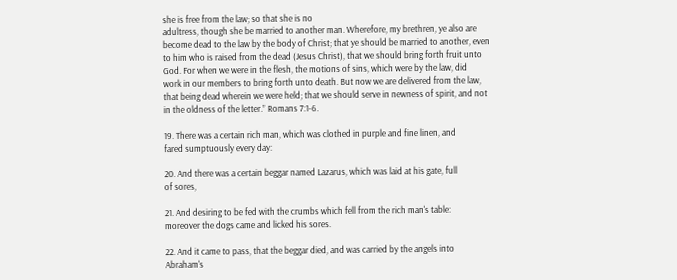she is free from the law; so that she is no
adultress, though she be married to another man. Wherefore, my brethren, ye also are
become dead to the law by the body of Christ; that ye should be married to another, even
to him who is raised from the dead (Jesus Christ), that we should bring forth fruit unto
God. For when we were in the flesh, the motions of sins, which were by the law, did
work in our members to bring forth unto death. But now we are delivered from the law,
that being dead wherein we were held; that we should serve in newness of spirit, and not
in the oldness of the letter.” Romans 7:1-6.

19. There was a certain rich man, which was clothed in purple and fine linen, and
fared sumptuously every day:

20. And there was a certain beggar named Lazarus, which was laid at his gate, full
of sores,

21. And desiring to be fed with the crumbs which fell from the rich man's table:
moreover the dogs came and licked his sores.

22. And it came to pass, that the beggar died, and was carried by the angels into
Abraham's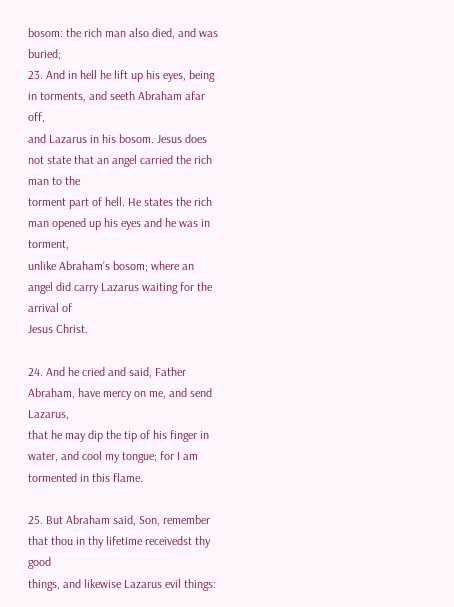bosom: the rich man also died, and was buried;
23. And in hell he lift up his eyes, being in torments, and seeth Abraham afar off,
and Lazarus in his bosom. Jesus does not state that an angel carried the rich man to the
torment part of hell. He states the rich man opened up his eyes and he was in torment,
unlike Abraham’s bosom; where an angel did carry Lazarus waiting for the arrival of
Jesus Christ.

24. And he cried and said, Father Abraham, have mercy on me, and send Lazarus,
that he may dip the tip of his finger in water, and cool my tongue; for I am
tormented in this flame.

25. But Abraham said, Son, remember that thou in thy lifetime receivedst thy good
things, and likewise Lazarus evil things: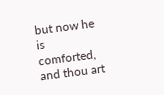but now he is comforted, and thou art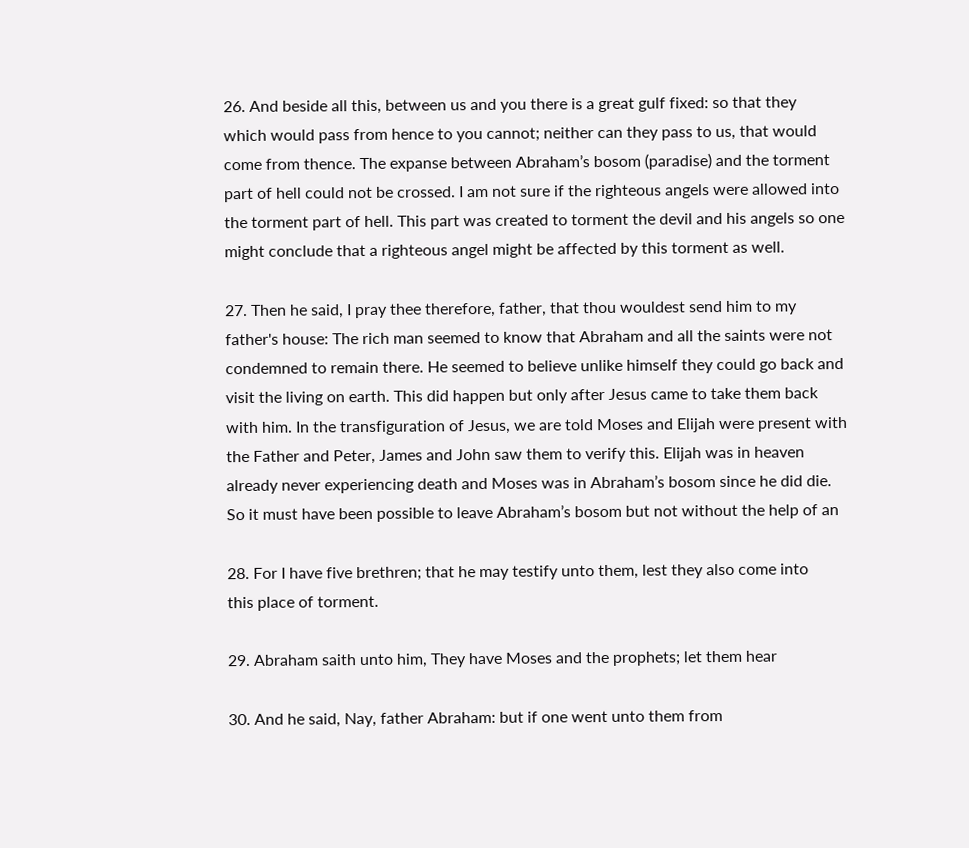26. And beside all this, between us and you there is a great gulf fixed: so that they
which would pass from hence to you cannot; neither can they pass to us, that would
come from thence. The expanse between Abraham’s bosom (paradise) and the torment
part of hell could not be crossed. I am not sure if the righteous angels were allowed into
the torment part of hell. This part was created to torment the devil and his angels so one
might conclude that a righteous angel might be affected by this torment as well.

27. Then he said, I pray thee therefore, father, that thou wouldest send him to my
father's house: The rich man seemed to know that Abraham and all the saints were not
condemned to remain there. He seemed to believe unlike himself they could go back and
visit the living on earth. This did happen but only after Jesus came to take them back
with him. In the transfiguration of Jesus, we are told Moses and Elijah were present with
the Father and Peter, James and John saw them to verify this. Elijah was in heaven
already never experiencing death and Moses was in Abraham’s bosom since he did die.
So it must have been possible to leave Abraham’s bosom but not without the help of an

28. For I have five brethren; that he may testify unto them, lest they also come into
this place of torment.

29. Abraham saith unto him, They have Moses and the prophets; let them hear

30. And he said, Nay, father Abraham: but if one went unto them from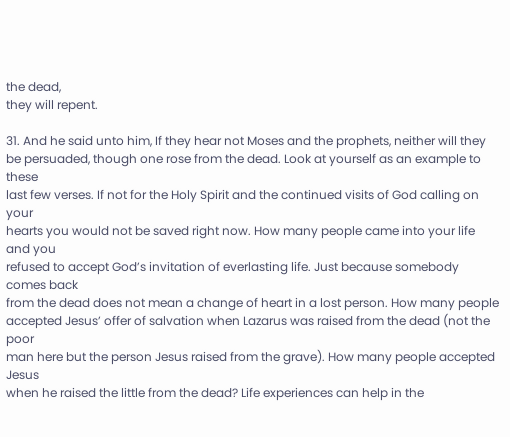the dead,
they will repent.

31. And he said unto him, If they hear not Moses and the prophets, neither will they
be persuaded, though one rose from the dead. Look at yourself as an example to these
last few verses. If not for the Holy Spirit and the continued visits of God calling on your
hearts you would not be saved right now. How many people came into your life and you
refused to accept God’s invitation of everlasting life. Just because somebody comes back
from the dead does not mean a change of heart in a lost person. How many people
accepted Jesus’ offer of salvation when Lazarus was raised from the dead (not the poor
man here but the person Jesus raised from the grave). How many people accepted Jesus
when he raised the little from the dead? Life experiences can help in the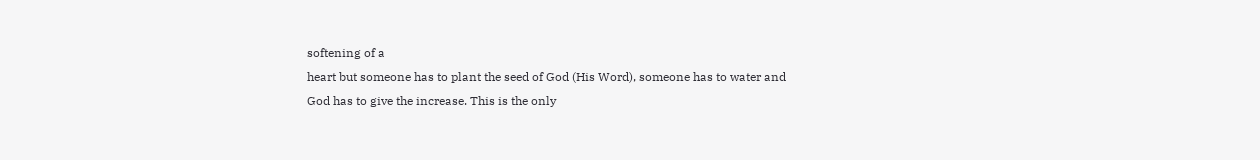softening of a
heart but someone has to plant the seed of God (His Word), someone has to water and
God has to give the increase. This is the only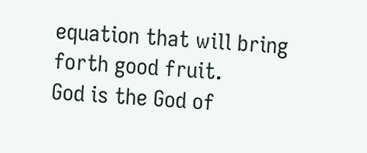equation that will bring forth good fruit.
God is the God of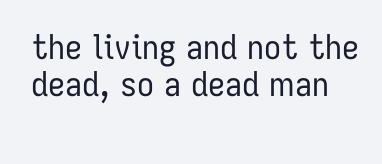the living and not the dead, so a dead man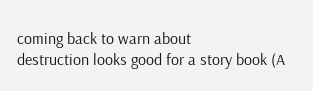coming back to warn about
destruction looks good for a story book (A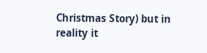Christmas Story) but in reality it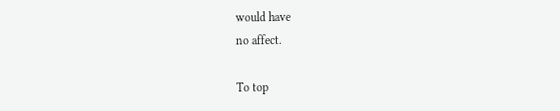would have
no affect.

To top